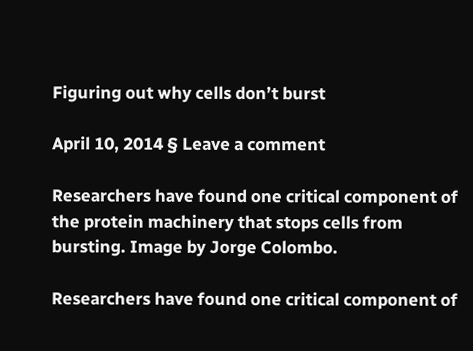Figuring out why cells don’t burst

April 10, 2014 § Leave a comment

Researchers have found one critical component of the protein machinery that stops cells from bursting. Image by Jorge Colombo.

Researchers have found one critical component of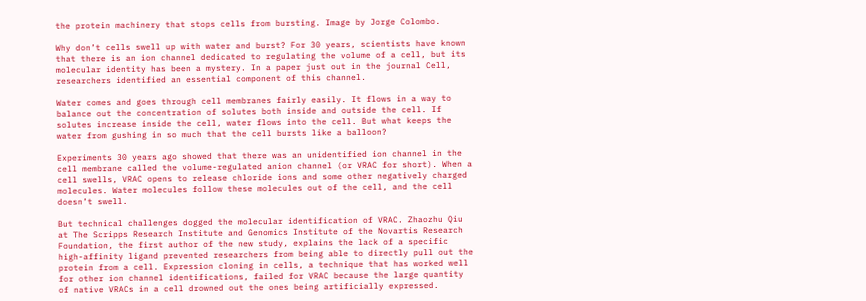the protein machinery that stops cells from bursting. Image by Jorge Colombo.

Why don’t cells swell up with water and burst? For 30 years, scientists have known that there is an ion channel dedicated to regulating the volume of a cell, but its molecular identity has been a mystery. In a paper just out in the journal Cell, researchers identified an essential component of this channel.

Water comes and goes through cell membranes fairly easily. It flows in a way to balance out the concentration of solutes both inside and outside the cell. If solutes increase inside the cell, water flows into the cell. But what keeps the water from gushing in so much that the cell bursts like a balloon?

Experiments 30 years ago showed that there was an unidentified ion channel in the cell membrane called the volume-regulated anion channel (or VRAC for short). When a cell swells, VRAC opens to release chloride ions and some other negatively charged molecules. Water molecules follow these molecules out of the cell, and the cell doesn’t swell.

But technical challenges dogged the molecular identification of VRAC. Zhaozhu Qiu at The Scripps Research Institute and Genomics Institute of the Novartis Research Foundation, the first author of the new study, explains the lack of a specific high-affinity ligand prevented researchers from being able to directly pull out the protein from a cell. Expression cloning in cells, a technique that has worked well for other ion channel identifications, failed for VRAC because the large quantity of native VRACs in a cell drowned out the ones being artificially expressed.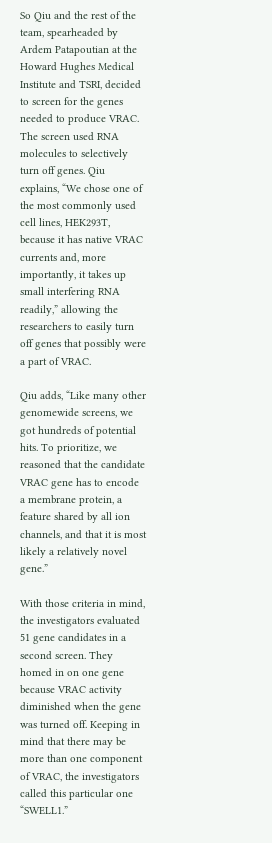So Qiu and the rest of the team, spearheaded by Ardem Patapoutian at the Howard Hughes Medical Institute and TSRI, decided to screen for the genes needed to produce VRAC. The screen used RNA molecules to selectively turn off genes. Qiu explains, “We chose one of the most commonly used cell lines, HEK293T, because it has native VRAC currents and, more importantly, it takes up small interfering RNA readily,” allowing the researchers to easily turn off genes that possibly were a part of VRAC.

Qiu adds, “Like many other genomewide screens, we got hundreds of potential hits. To prioritize, we reasoned that the candidate VRAC gene has to encode a membrane protein, a feature shared by all ion channels, and that it is most likely a relatively novel gene.”

With those criteria in mind, the investigators evaluated 51 gene candidates in a second screen. They homed in on one gene because VRAC activity diminished when the gene was turned off. Keeping in mind that there may be more than one component of VRAC, the investigators called this particular one “SWELL1.”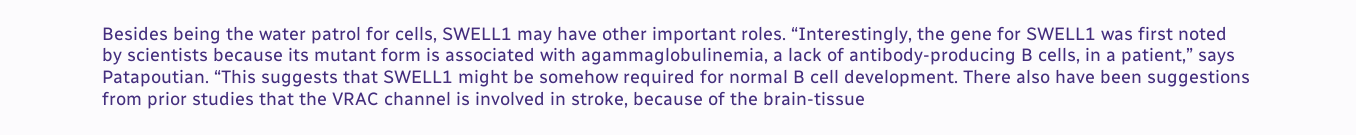Besides being the water patrol for cells, SWELL1 may have other important roles. “Interestingly, the gene for SWELL1 was first noted by scientists because its mutant form is associated with agammaglobulinemia, a lack of antibody-producing B cells, in a patient,” says Patapoutian. “This suggests that SWELL1 might be somehow required for normal B cell development. There also have been suggestions from prior studies that the VRAC channel is involved in stroke, because of the brain-tissue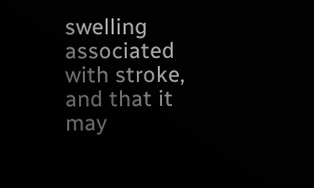swelling associated with stroke, and that it may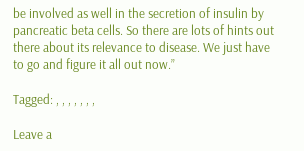be involved as well in the secretion of insulin by pancreatic beta cells. So there are lots of hints out there about its relevance to disease. We just have to go and figure it all out now.”

Tagged: , , , , , , ,

Leave a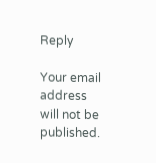Reply

Your email address will not be published.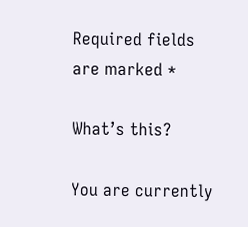Required fields are marked *

What’s this?

You are currently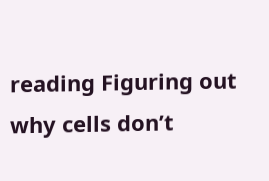reading Figuring out why cells don’t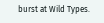burst at Wild Types.